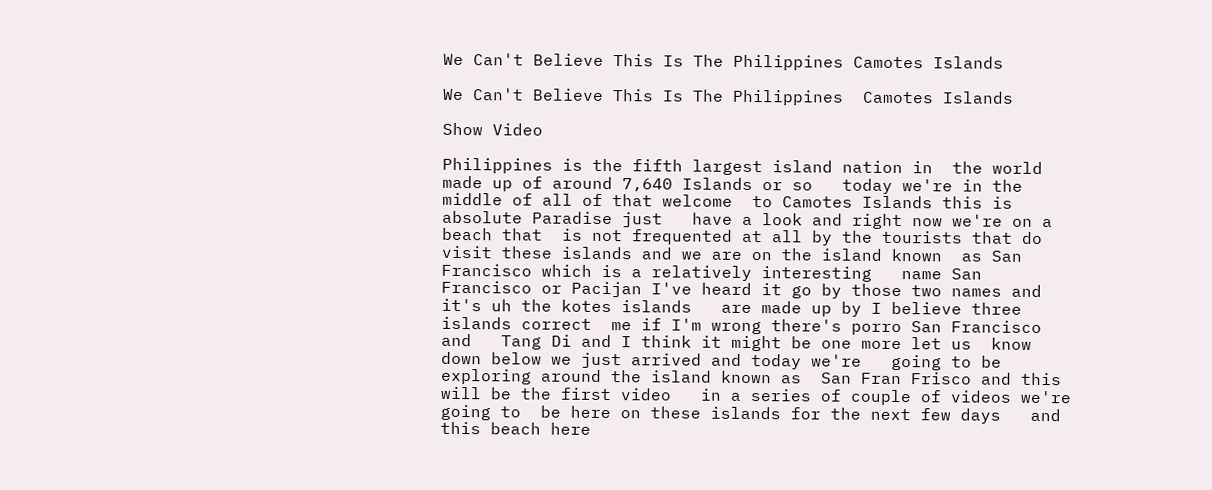We Can't Believe This Is The Philippines Camotes Islands

We Can't Believe This Is The Philippines  Camotes Islands

Show Video

Philippines is the fifth largest island nation in  the world made up of around 7,640 Islands or so   today we're in the middle of all of that welcome  to Camotes Islands this is absolute Paradise just   have a look and right now we're on a beach that  is not frequented at all by the tourists that do   visit these islands and we are on the island known  as San Francisco which is a relatively interesting   name San Francisco or Pacijan I've heard it go by those two names and it's uh the kotes islands   are made up by I believe three islands correct  me if I'm wrong there's porro San Francisco and   Tang Di and I think it might be one more let us  know down below we just arrived and today we're   going to be exploring around the island known as  San Fran Frisco and this will be the first video   in a series of couple of videos we're going to  be here on these islands for the next few days   and this beach here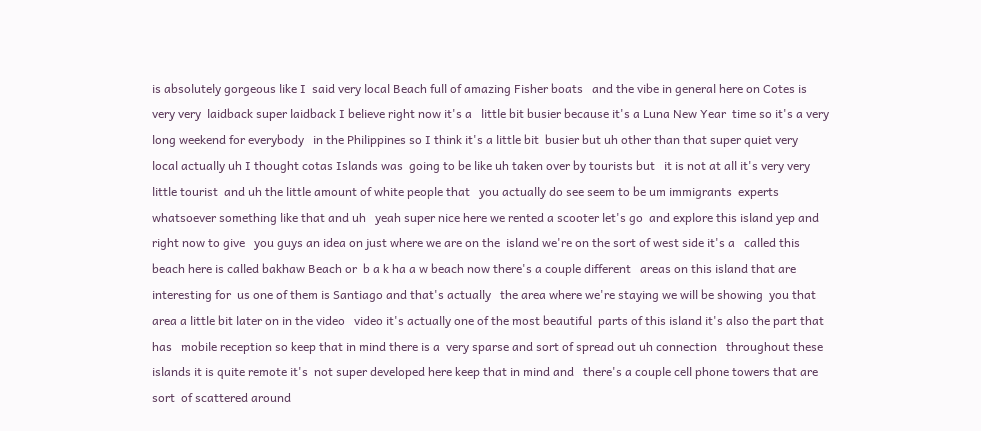is absolutely gorgeous like I  said very local Beach full of amazing Fisher boats   and the vibe in general here on Cotes is very very  laidback super laidback I believe right now it's a   little bit busier because it's a Luna New Year  time so it's a very long weekend for everybody   in the Philippines so I think it's a little bit  busier but uh other than that super quiet very   local actually uh I thought cotas Islands was  going to be like uh taken over by tourists but   it is not at all it's very very little tourist  and uh the little amount of white people that   you actually do see seem to be um immigrants  experts whatsoever something like that and uh   yeah super nice here we rented a scooter let's go  and explore this island yep and right now to give   you guys an idea on just where we are on the  island we're on the sort of west side it's a   called this beach here is called bakhaw Beach or  b a k ha a w beach now there's a couple different   areas on this island that are interesting for  us one of them is Santiago and that's actually   the area where we're staying we will be showing  you that area a little bit later on in the video   video it's actually one of the most beautiful  parts of this island it's also the part that has   mobile reception so keep that in mind there is a  very sparse and sort of spread out uh connection   throughout these islands it is quite remote it's  not super developed here keep that in mind and   there's a couple cell phone towers that are sort  of scattered around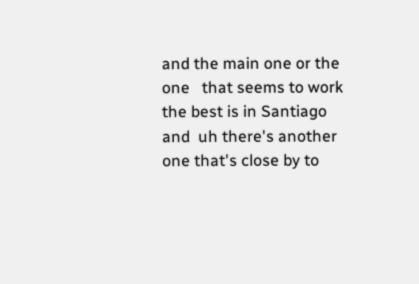and the main one or the one   that seems to work the best is in Santiago and  uh there's another one that's close by to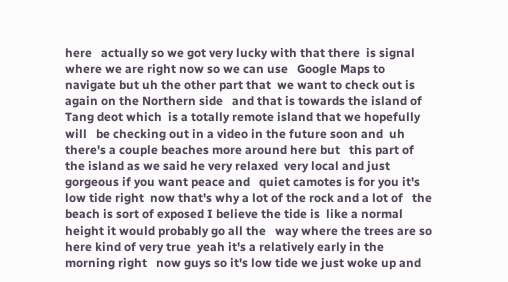here   actually so we got very lucky with that there  is signal where we are right now so we can use   Google Maps to navigate but uh the other part that  we want to check out is again on the Northern side   and that is towards the island of Tang deot which  is a totally remote island that we hopefully will   be checking out in a video in the future soon and  uh there's a couple beaches more around here but   this part of the island as we said he very relaxed  very local and just gorgeous if you want peace and   quiet camotes is for you it's low tide right  now that's why a lot of the rock and a lot of   the beach is sort of exposed I believe the tide is  like a normal height it would probably go all the   way where the trees are so here kind of very true  yeah it's a relatively early in the morning right   now guys so it's low tide we just woke up and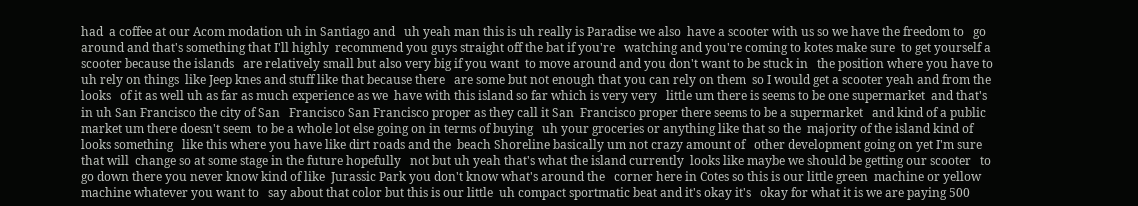had  a coffee at our Acom modation uh in Santiago and   uh yeah man this is uh really is Paradise we also  have a scooter with us so we have the freedom to   go around and that's something that I'll highly  recommend you guys straight off the bat if you're   watching and you're coming to kotes make sure  to get yourself a scooter because the islands   are relatively small but also very big if you want  to move around and you don't want to be stuck in   the position where you have to uh rely on things  like Jeep knes and stuff like that because there   are some but not enough that you can rely on them  so I would get a scooter yeah and from the looks   of it as well uh as far as much experience as we  have with this island so far which is very very   little um there is seems to be one supermarket  and that's in uh San Francisco the city of San   Francisco San Francisco proper as they call it San  Francisco proper there seems to be a supermarket   and kind of a public market um there doesn't seem  to be a whole lot else going on in terms of buying   uh your groceries or anything like that so the  majority of the island kind of looks something   like this where you have like dirt roads and the  beach Shoreline basically um not crazy amount of   other development going on yet I'm sure that will  change so at some stage in the future hopefully   not but uh yeah that's what the island currently  looks like maybe we should be getting our scooter   to go down there you never know kind of like  Jurassic Park you don't know what's around the   corner here in Cotes so this is our little green  machine or yellow machine whatever you want to   say about that color but this is our little  uh compact sportmatic beat and it's okay it's   okay for what it is we are paying 500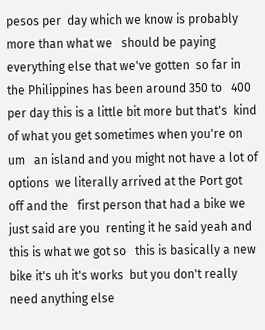pesos per  day which we know is probably more than what we   should be paying everything else that we've gotten  so far in the Philippines has been around 350 to   400 per day this is a little bit more but that's  kind of what you get sometimes when you're on um   an island and you might not have a lot of options  we literally arrived at the Port got off and the   first person that had a bike we just said are you  renting it he said yeah and this is what we got so   this is basically a new bike it's uh it's works  but you don't really need anything else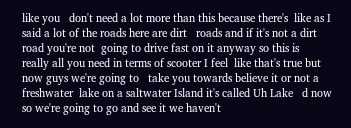like you   don't need a lot more than this because there's  like as I said a lot of the roads here are dirt   roads and if it's not a dirt road you're not  going to drive fast on it anyway so this is   really all you need in terms of scooter I feel  like that's true but now guys we're going to   take you towards believe it or not a freshwater  lake on a saltwater Island it's called Uh Lake   d now so we're going to go and see it we haven't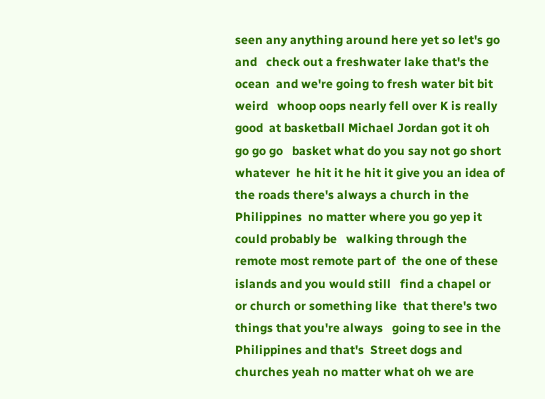seen any anything around here yet so let's go and   check out a freshwater lake that's the ocean  and we're going to fresh water bit bit weird   whoop oops nearly fell over K is really good  at basketball Michael Jordan got it oh go go go   basket what do you say not go short whatever  he hit it he hit it give you an idea of the roads there's always a church in the Philippines  no matter where you go yep it could probably be   walking through the remote most remote part of  the one of these islands and you would still   find a chapel or or church or something like  that there's two things that you're always   going to see in the Philippines and that's  Street dogs and churches yeah no matter what oh we are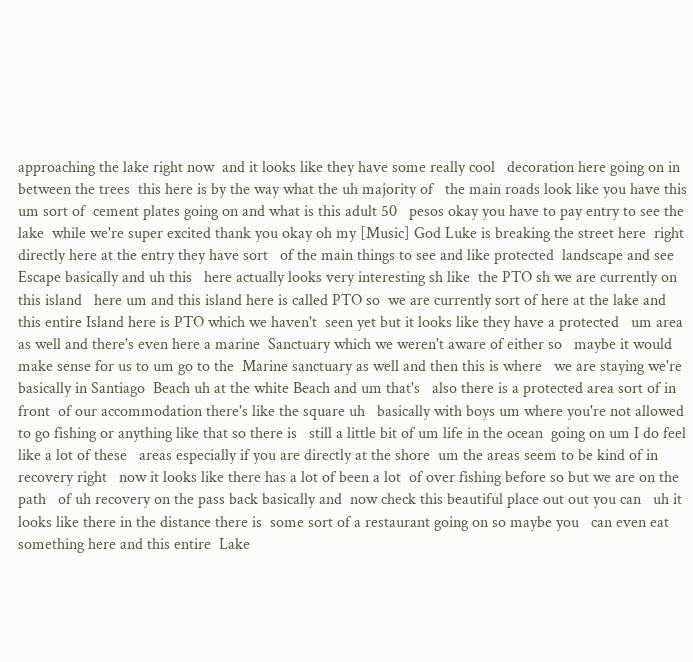approaching the lake right now  and it looks like they have some really cool   decoration here going on in between the trees  this here is by the way what the uh majority of   the main roads look like you have this um sort of  cement plates going on and what is this adult 50   pesos okay you have to pay entry to see the lake  while we're super excited thank you okay oh my [Music] God Luke is breaking the street here  right directly here at the entry they have sort   of the main things to see and like protected  landscape and see Escape basically and uh this   here actually looks very interesting sh like  the PTO sh we are currently on this island   here um and this island here is called PTO so  we are currently sort of here at the lake and   this entire Island here is PTO which we haven't  seen yet but it looks like they have a protected   um area as well and there's even here a marine  Sanctuary which we weren't aware of either so   maybe it would make sense for us to um go to the  Marine sanctuary as well and then this is where   we are staying we're basically in Santiago  Beach uh at the white Beach and um that's   also there is a protected area sort of in front  of our accommodation there's like the square uh   basically with boys um where you're not allowed  to go fishing or anything like that so there is   still a little bit of um life in the ocean  going on um I do feel like a lot of these   areas especially if you are directly at the shore  um the areas seem to be kind of in recovery right   now it looks like there has a lot of been a lot  of over fishing before so but we are on the path   of uh recovery on the pass back basically and  now check this beautiful place out out you can   uh it looks like there in the distance there is  some sort of a restaurant going on so maybe you   can even eat something here and this entire  Lake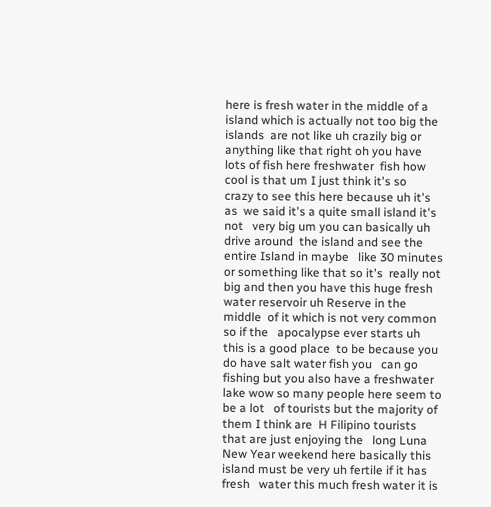here is fresh water in the middle of a   island which is actually not too big the islands  are not like uh crazily big or anything like that right oh you have lots of fish here freshwater  fish how cool is that um I just think it's so   crazy to see this here because uh it's as  we said it's a quite small island it's not   very big um you can basically uh drive around  the island and see the entire Island in maybe   like 30 minutes or something like that so it's  really not big and then you have this huge fresh   water reservoir uh Reserve in the middle  of it which is not very common so if the   apocalypse ever starts uh this is a good place  to be because you do have salt water fish you   can go fishing but you also have a freshwater  lake wow so many people here seem to be a lot   of tourists but the majority of them I think are  H Filipino tourists that are just enjoying the   long Luna New Year weekend here basically this  island must be very uh fertile if it has fresh   water this much fresh water it is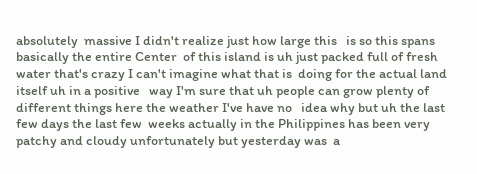absolutely  massive I didn't realize just how large this   is so this spans basically the entire Center  of this island is uh just packed full of fresh   water that's crazy I can't imagine what that is  doing for the actual land itself uh in a positive   way I'm sure that uh people can grow plenty of  different things here the weather I've have no   idea why but uh the last few days the last few  weeks actually in the Philippines has been very   patchy and cloudy unfortunately but yesterday was  a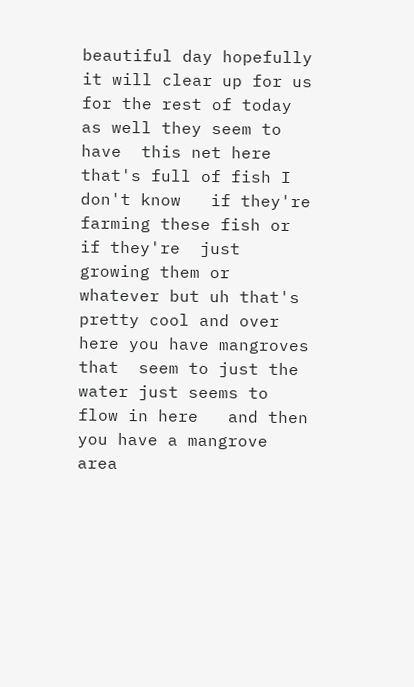beautiful day hopefully it will clear up for us   for the rest of today as well they seem to have  this net here that's full of fish I don't know   if they're farming these fish or if they're  just growing them or whatever but uh that's   pretty cool and over here you have mangroves that  seem to just the water just seems to flow in here   and then you have a mangrove area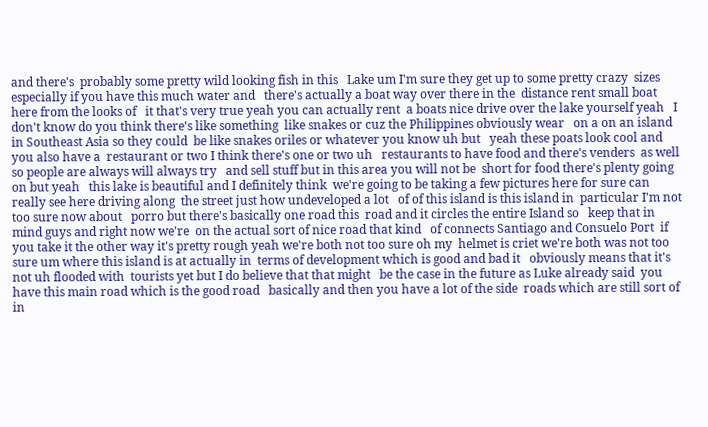and there's  probably some pretty wild looking fish in this   Lake um I'm sure they get up to some pretty crazy  sizes especially if you have this much water and   there's actually a boat way over there in the  distance rent small boat here from the looks of   it that's very true yeah you can actually rent  a boats nice drive over the lake yourself yeah   I don't know do you think there's like something  like snakes or cuz the Philippines obviously wear   on a on an island in Southeast Asia so they could  be like snakes oriles or whatever you know uh but   yeah these poats look cool and you also have a  restaurant or two I think there's one or two uh   restaurants to have food and there's venders  as well so people are always will always try   and sell stuff but in this area you will not be  short for food there's plenty going on but yeah   this lake is beautiful and I definitely think  we're going to be taking a few pictures here for sure can really see here driving along  the street just how undeveloped a lot   of of this island is this island in  particular I'm not too sure now about   porro but there's basically one road this  road and it circles the entire Island so   keep that in mind guys and right now we're  on the actual sort of nice road that kind   of connects Santiago and Consuelo Port  if you take it the other way it's pretty rough yeah we're both not too sure oh my  helmet is criet we're both was not too   sure um where this island is at actually in  terms of development which is good and bad it   obviously means that it's not uh flooded with  tourists yet but I do believe that that might   be the case in the future as Luke already said  you have this main road which is the good road   basically and then you have a lot of the side  roads which are still sort of in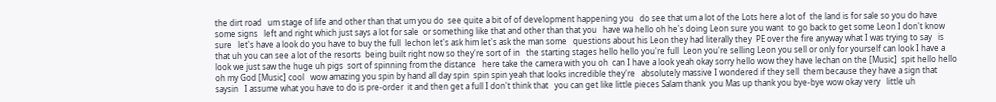the dirt road   um stage of life and other than that um you do  see quite a bit of of development happening you   do see that um a lot of the Lots here a lot of  the land is for sale so you do have some signs   left and right which just says a lot for sale  or something like that and other than that you   have wa hello oh he's doing Leon sure you want  to go back to get some Leon I don't know sure   let's have a look do you have to buy the full  lechon let's ask him let's ask the man some   questions about his Leon they had literally they  PE over the fire anyway what I was trying to say   is that uh you can see a lot of the resorts  being built right now so they're sort of in   the starting stages hello hello you're full  Leon you're selling Leon you sell or only for yourself can look I have a look we just saw the huge uh pigs  sort of spinning from the distance   here take the camera with you oh  can I have a look yeah okay sorry hello wow they have lechan on the [Music]  spit hello hello oh my God [Music] cool   wow amazing you spin by hand all day spin  spin spin yeah that looks incredible they're   absolutely massive I wondered if they sell  them because they have a sign that saysin   I assume what you have to do is pre-order  it and then get a full I don't think that   you can get like little pieces Salam thank  you Mas up thank you bye-bye wow okay very   little uh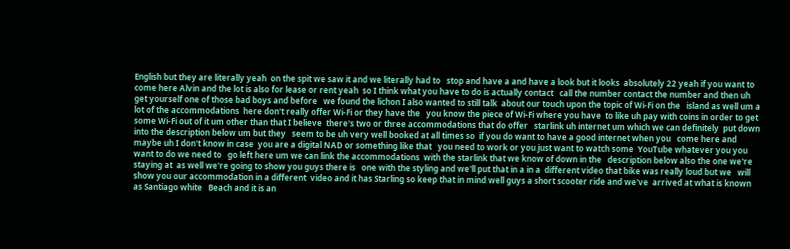English but they are literally yeah  on the spit we saw it and we literally had to   stop and have a and have a look but it looks  absolutely 22 yeah if you want to come here Alvin and the lot is also for lease or rent yeah  so I think what you have to do is actually contact   call the number contact the number and then uh  get yourself one of those bad boys and before   we found the lichon I also wanted to still talk  about our touch upon the topic of Wi-Fi on the   island as well um a lot of the accommodations  here don't really offer Wi-Fi or they have the   you know the piece of Wi-Fi where you have  to like uh pay with coins in order to get   some Wi-Fi out of it um other than that I believe  there's two or three accommodations that do offer   starlink uh internet um which we can definitely  put down into the description below um but they   seem to be uh very well booked at all times so  if you do want to have a good internet when you   come here and maybe uh I don't know in case  you are a digital NAD or something like that   you need to work or you just want to watch some  YouTube whatever you you want to do we need to   go left here um we can link the accommodations  with the starlink that we know of down in the   description below also the one we're staying at  as well we're going to show you guys there is   one with the styling and we'll put that in a in a  different video that bike was really loud but we   will show you our accommodation in a different  video and it has Starling so keep that in mind well guys a short scooter ride and we've  arrived at what is known as Santiago white   Beach and it is an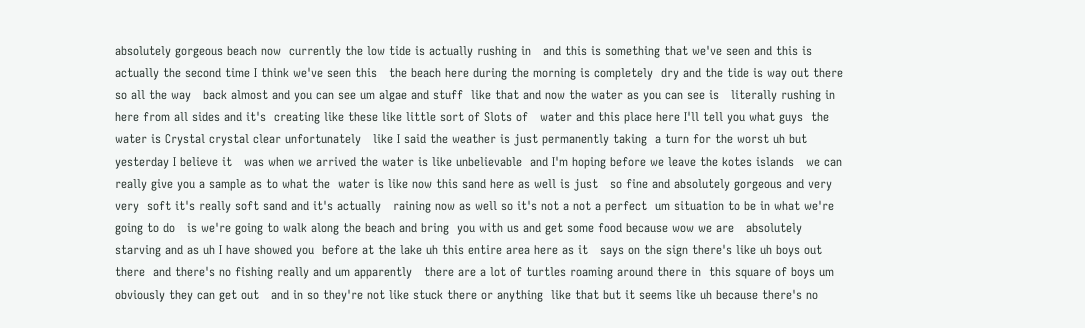absolutely gorgeous beach now  currently the low tide is actually rushing in   and this is something that we've seen and this is  actually the second time I think we've seen this   the beach here during the morning is completely  dry and the tide is way out there so all the way   back almost and you can see um algae and stuff  like that and now the water as you can see is   literally rushing in here from all sides and it's  creating like these like little sort of Slots of   water and this place here I'll tell you what guys  the water is Crystal crystal clear unfortunately   like I said the weather is just permanently taking  a turn for the worst uh but yesterday I believe it   was when we arrived the water is like unbelievable  and I'm hoping before we leave the kotes islands   we can really give you a sample as to what the  water is like now this sand here as well is just   so fine and absolutely gorgeous and very very  soft it's really soft sand and it's actually   raining now as well so it's not a not a perfect  um situation to be in what we're going to do   is we're going to walk along the beach and bring  you with us and get some food because wow we are   absolutely starving and as uh I have showed you  before at the lake uh this entire area here as it   says on the sign there's like uh boys out there  and there's no fishing really and um apparently   there are a lot of turtles roaming around there in  this square of boys um obviously they can get out   and in so they're not like stuck there or anything  like that but it seems like uh because there's no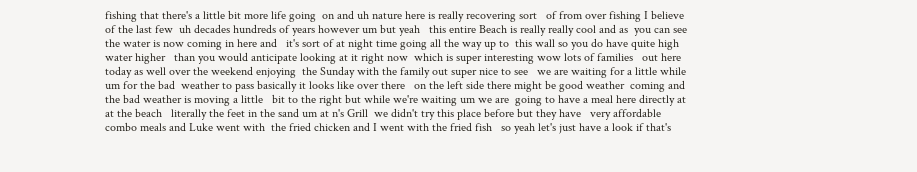fishing that there's a little bit more life going  on and uh nature here is really recovering sort   of from over fishing I believe of the last few  uh decades hundreds of years however um but yeah   this entire Beach is really really cool and as  you can see the water is now coming in here and   it's sort of at night time going all the way up to  this wall so you do have quite high water higher   than you would anticipate looking at it right now  which is super interesting wow lots of families   out here today as well over the weekend enjoying  the Sunday with the family out super nice to see   we are waiting for a little while um for the bad  weather to pass basically it looks like over there   on the left side there might be good weather  coming and the bad weather is moving a little   bit to the right but while we're waiting um we are  going to have a meal here directly at at the beach   literally the feet in the sand um at n's Grill  we didn't try this place before but they have   very affordable combo meals and Luke went with  the fried chicken and I went with the fried fish   so yeah let's just have a look if that's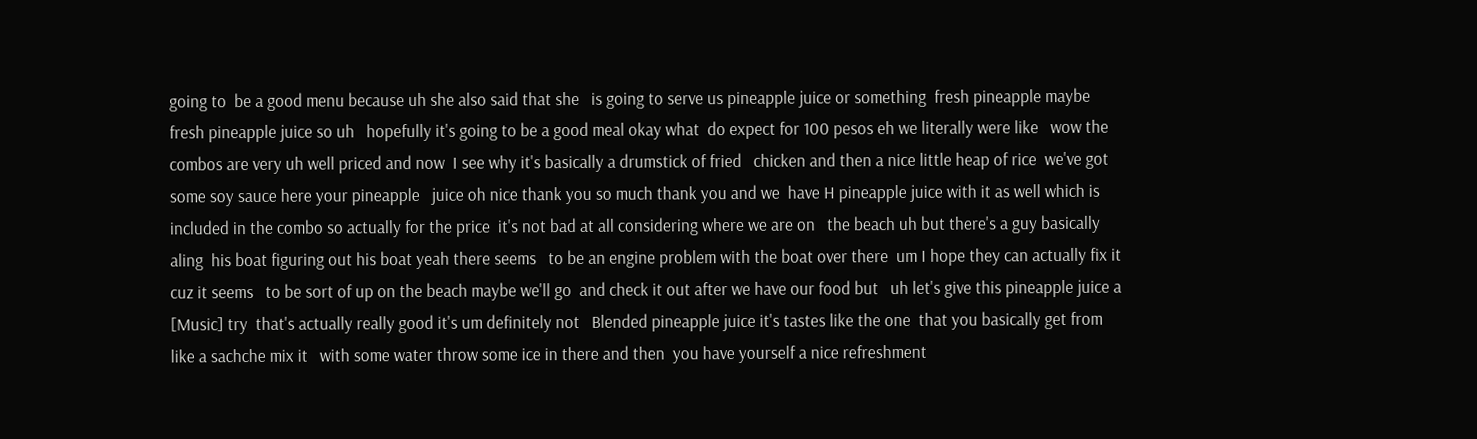going to  be a good menu because uh she also said that she   is going to serve us pineapple juice or something  fresh pineapple maybe fresh pineapple juice so uh   hopefully it's going to be a good meal okay what  do expect for 100 pesos eh we literally were like   wow the combos are very uh well priced and now  I see why it's basically a drumstick of fried   chicken and then a nice little heap of rice  we've got some soy sauce here your pineapple   juice oh nice thank you so much thank you and we  have H pineapple juice with it as well which is   included in the combo so actually for the price  it's not bad at all considering where we are on   the beach uh but there's a guy basically aling  his boat figuring out his boat yeah there seems   to be an engine problem with the boat over there  um I hope they can actually fix it cuz it seems   to be sort of up on the beach maybe we'll go  and check it out after we have our food but   uh let's give this pineapple juice a [Music] try  that's actually really good it's um definitely not   Blended pineapple juice it's tastes like the one  that you basically get from like a sachche mix it   with some water throw some ice in there and then  you have yourself a nice refreshment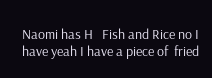Naomi has H   Fish and Rice no I have yeah I have a piece of  fried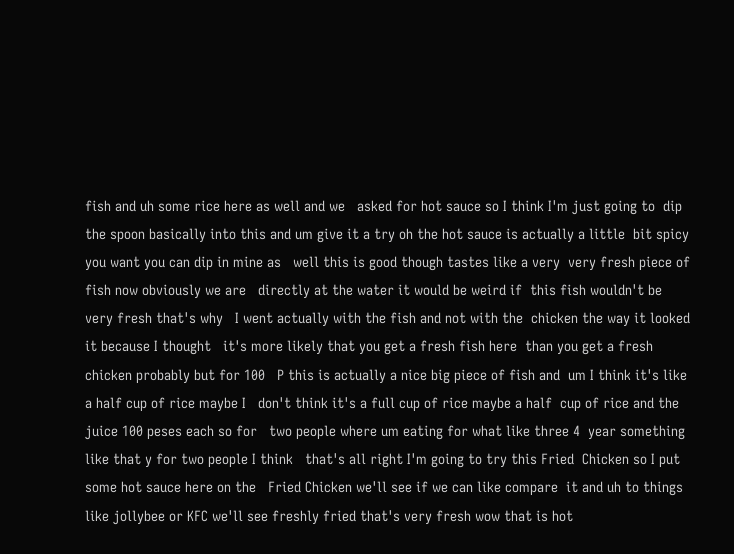fish and uh some rice here as well and we   asked for hot sauce so I think I'm just going to  dip the spoon basically into this and um give it a try oh the hot sauce is actually a little  bit spicy you want you can dip in mine as   well this is good though tastes like a very  very fresh piece of fish now obviously we are   directly at the water it would be weird if  this fish wouldn't be very fresh that's why   I went actually with the fish and not with the  chicken the way it looked it because I thought   it's more likely that you get a fresh fish here  than you get a fresh chicken probably but for 100   P this is actually a nice big piece of fish and  um I think it's like a half cup of rice maybe I   don't think it's a full cup of rice maybe a half  cup of rice and the juice 100 peses each so for   two people where um eating for what like three 4  year something like that y for two people I think   that's all right I'm going to try this Fried  Chicken so I put some hot sauce here on the   Fried Chicken we'll see if we can like compare  it and uh to things like jollybee or KFC we'll see freshly fried that's very fresh wow that is hot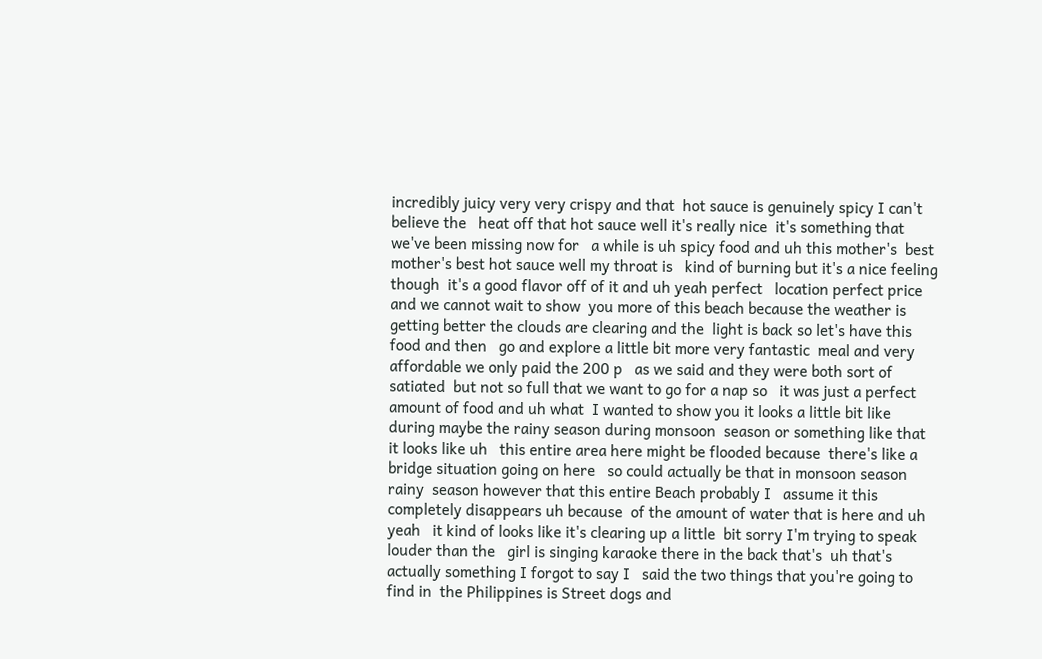incredibly juicy very very crispy and that  hot sauce is genuinely spicy I can't believe the   heat off that hot sauce well it's really nice  it's something that we've been missing now for   a while is uh spicy food and uh this mother's  best mother's best hot sauce well my throat is   kind of burning but it's a nice feeling though  it's a good flavor off of it and uh yeah perfect   location perfect price and we cannot wait to show  you more of this beach because the weather is   getting better the clouds are clearing and the  light is back so let's have this food and then   go and explore a little bit more very fantastic  meal and very affordable we only paid the 200 p   as we said and they were both sort of satiated  but not so full that we want to go for a nap so   it was just a perfect amount of food and uh what  I wanted to show you it looks a little bit like   during maybe the rainy season during monsoon  season or something like that it looks like uh   this entire area here might be flooded because  there's like a bridge situation going on here   so could actually be that in monsoon season rainy  season however that this entire Beach probably I   assume it this completely disappears uh because  of the amount of water that is here and uh yeah   it kind of looks like it's clearing up a little  bit sorry I'm trying to speak louder than the   girl is singing karaoke there in the back that's  uh that's actually something I forgot to say I   said the two things that you're going to find in  the Philippines is Street dogs and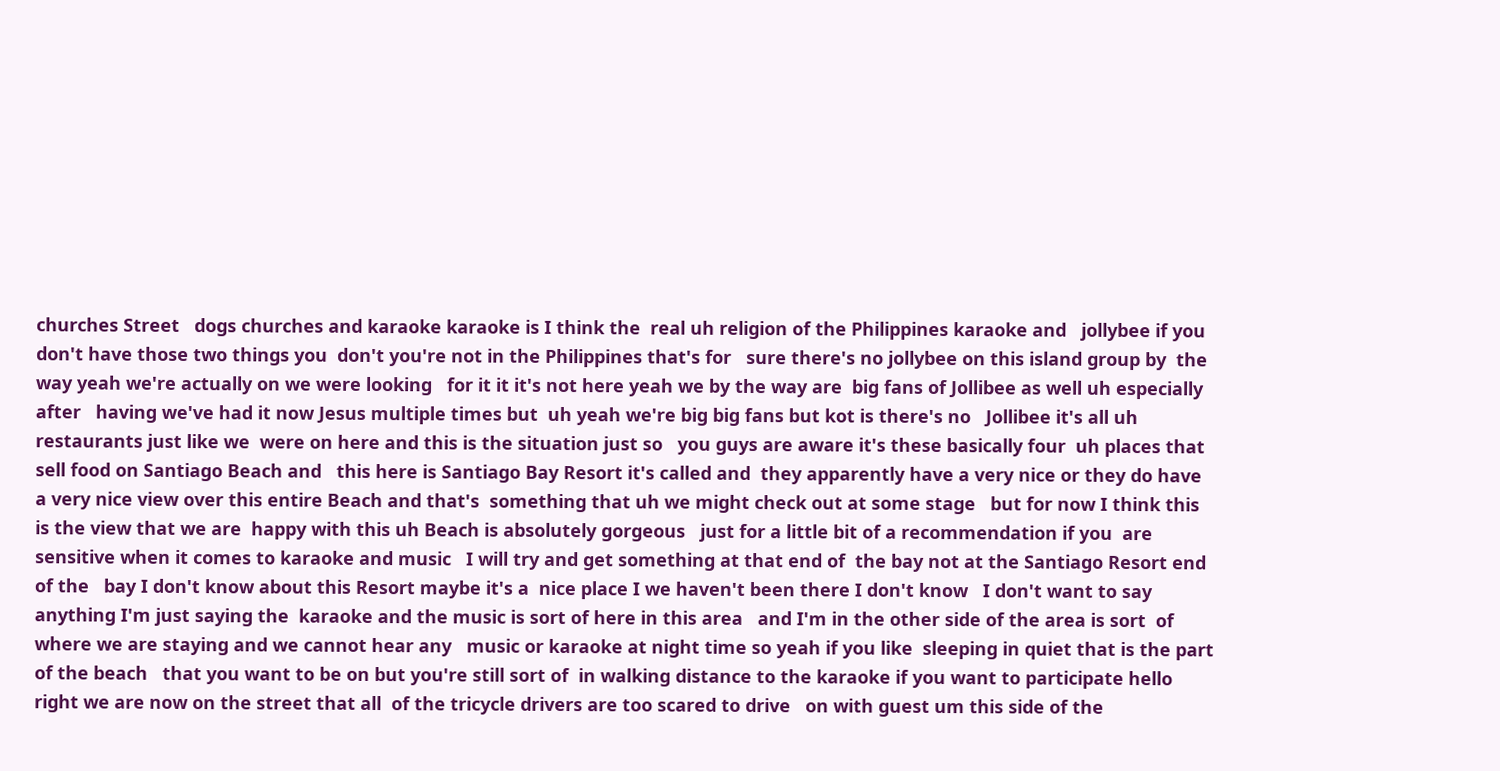churches Street   dogs churches and karaoke karaoke is I think the  real uh religion of the Philippines karaoke and   jollybee if you don't have those two things you  don't you're not in the Philippines that's for   sure there's no jollybee on this island group by  the way yeah we're actually on we were looking   for it it it's not here yeah we by the way are  big fans of Jollibee as well uh especially after   having we've had it now Jesus multiple times but  uh yeah we're big big fans but kot is there's no   Jollibee it's all uh restaurants just like we  were on here and this is the situation just so   you guys are aware it's these basically four  uh places that sell food on Santiago Beach and   this here is Santiago Bay Resort it's called and  they apparently have a very nice or they do have   a very nice view over this entire Beach and that's  something that uh we might check out at some stage   but for now I think this is the view that we are  happy with this uh Beach is absolutely gorgeous   just for a little bit of a recommendation if you  are sensitive when it comes to karaoke and music   I will try and get something at that end of  the bay not at the Santiago Resort end of the   bay I don't know about this Resort maybe it's a  nice place I we haven't been there I don't know   I don't want to say anything I'm just saying the  karaoke and the music is sort of here in this area   and I'm in the other side of the area is sort  of where we are staying and we cannot hear any   music or karaoke at night time so yeah if you like  sleeping in quiet that is the part of the beach   that you want to be on but you're still sort of  in walking distance to the karaoke if you want to participate hello right we are now on the street that all  of the tricycle drivers are too scared to drive   on with guest um this side of the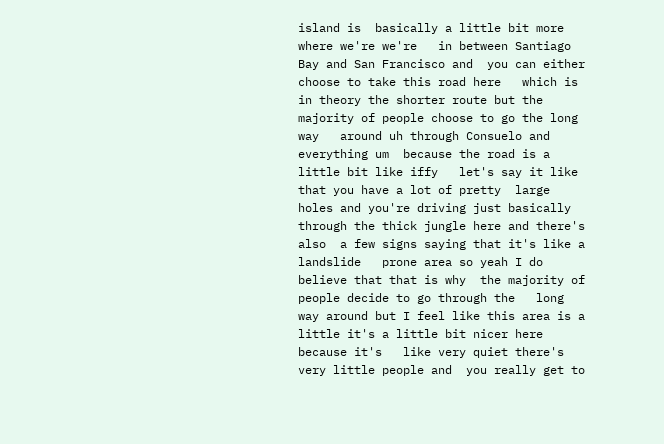island is  basically a little bit more where we're we're   in between Santiago Bay and San Francisco and  you can either choose to take this road here   which is in theory the shorter route but the  majority of people choose to go the long way   around uh through Consuelo and everything um  because the road is a little bit like iffy   let's say it like that you have a lot of pretty  large holes and you're driving just basically   through the thick jungle here and there's also  a few signs saying that it's like a landslide   prone area so yeah I do believe that that is why  the majority of people decide to go through the   long way around but I feel like this area is a  little it's a little bit nicer here because it's   like very quiet there's very little people and  you really get to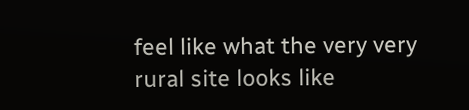feel like what the very very   rural site looks like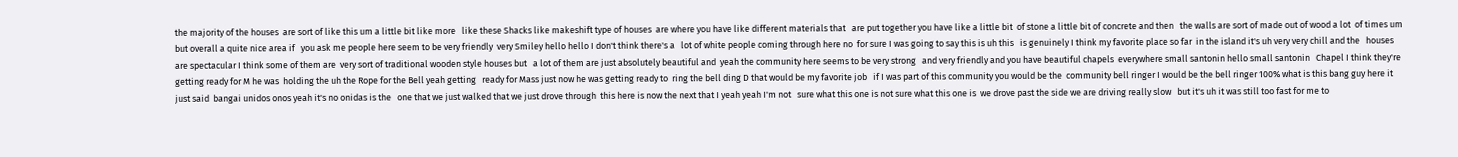the majority of the houses  are sort of like this um a little bit like more   like these Shacks like makeshift type of houses  are where you have like different materials that   are put together you have like a little bit  of stone a little bit of concrete and then   the walls are sort of made out of wood a lot  of times um but overall a quite nice area if   you ask me people here seem to be very friendly  very Smiley hello hello I don't think there's a   lot of white people coming through here no  for sure I was going to say this is uh this   is genuinely I think my favorite place so far  in the island it's uh very very chill and the   houses are spectacular I think some of them are  very sort of traditional wooden style houses but   a lot of them are just absolutely beautiful and  yeah the community here seems to be very strong   and very friendly and you have beautiful chapels  everywhere small santonin hello small santonin   Chapel I think they're getting ready for M he was  holding the uh the Rope for the Bell yeah getting   ready for Mass just now he was getting ready to  ring the bell ding D that would be my favorite job   if I was part of this community you would be the  community bell ringer I would be the bell ringer 100% what is this bang guy here it just said  bangai unidos onos yeah it's no onidas is the   one that we just walked that we just drove through  this here is now the next that I yeah yeah I'm not   sure what this one is not sure what this one is  we drove past the side we are driving really slow   but it's uh it was still too fast for me to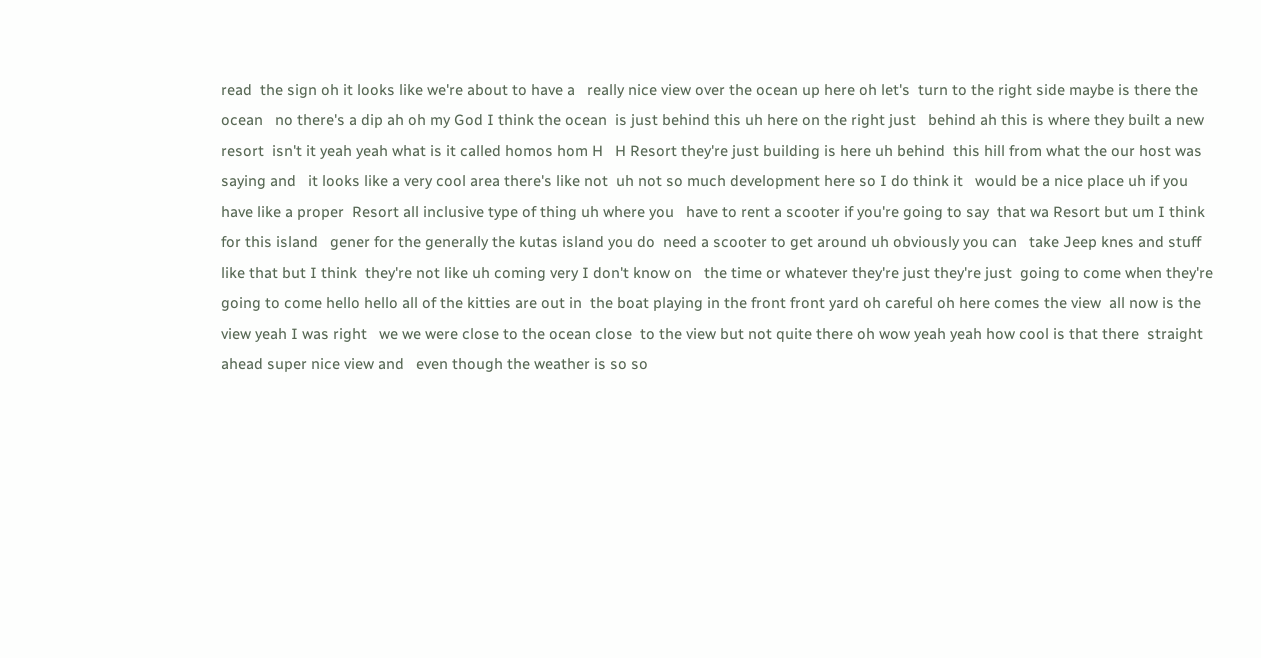read  the sign oh it looks like we're about to have a   really nice view over the ocean up here oh let's  turn to the right side maybe is there the ocean   no there's a dip ah oh my God I think the ocean  is just behind this uh here on the right just   behind ah this is where they built a new resort  isn't it yeah yeah what is it called homos hom H   H Resort they're just building is here uh behind  this hill from what the our host was saying and   it looks like a very cool area there's like not  uh not so much development here so I do think it   would be a nice place uh if you have like a proper  Resort all inclusive type of thing uh where you   have to rent a scooter if you're going to say  that wa Resort but um I think for this island   gener for the generally the kutas island you do  need a scooter to get around uh obviously you can   take Jeep knes and stuff like that but I think  they're not like uh coming very I don't know on   the time or whatever they're just they're just  going to come when they're going to come hello hello all of the kitties are out in  the boat playing in the front front yard oh careful oh here comes the view  all now is the view yeah I was right   we we were close to the ocean close  to the view but not quite there oh wow yeah yeah how cool is that there  straight ahead super nice view and   even though the weather is so so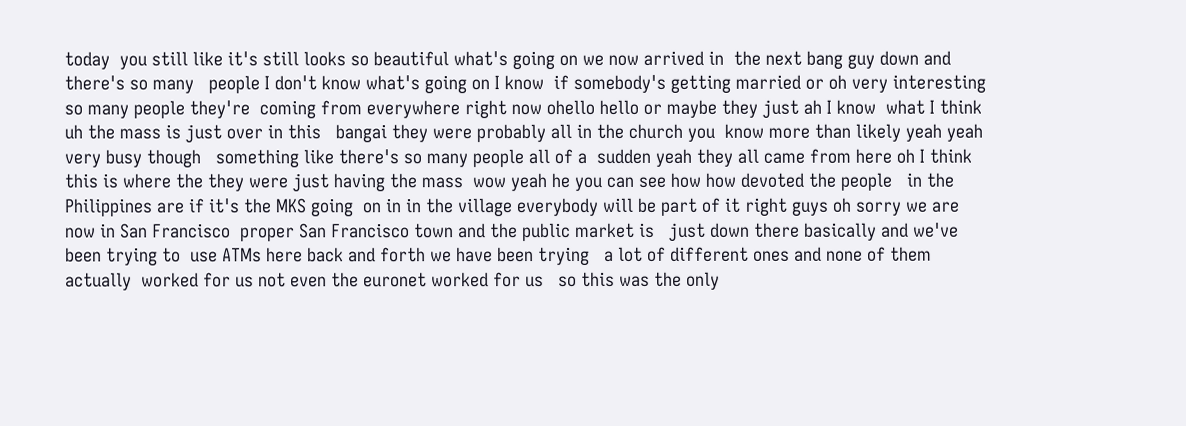today  you still like it's still looks so beautiful what's going on we now arrived in  the next bang guy down and there's so many   people I don't know what's going on I know  if somebody's getting married or oh very interesting so many people they're  coming from everywhere right now ohello hello or maybe they just ah I know  what I think uh the mass is just over in this   bangai they were probably all in the church you  know more than likely yeah yeah very busy though   something like there's so many people all of a  sudden yeah they all came from here oh I think   this is where the they were just having the mass  wow yeah he you can see how how devoted the people   in the Philippines are if it's the MKS going  on in in the village everybody will be part of it right guys oh sorry we are now in San Francisco  proper San Francisco town and the public market is   just down there basically and we've been trying to  use ATMs here back and forth we have been trying   a lot of different ones and none of them actually  worked for us not even the euronet worked for us   so this was the only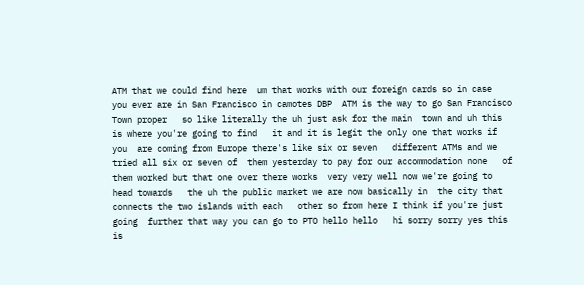ATM that we could find here  um that works with our foreign cards so in case   you ever are in San Francisco in camotes DBP  ATM is the way to go San Francisco Town proper   so like literally the uh just ask for the main  town and uh this is where you're going to find   it and it is legit the only one that works if you  are coming from Europe there's like six or seven   different ATMs and we tried all six or seven of  them yesterday to pay for our accommodation none   of them worked but that one over there works  very very well now we're going to head towards   the uh the public market we are now basically in  the city that connects the two islands with each   other so from here I think if you're just going  further that way you can go to PTO hello hello   hi sorry sorry yes this is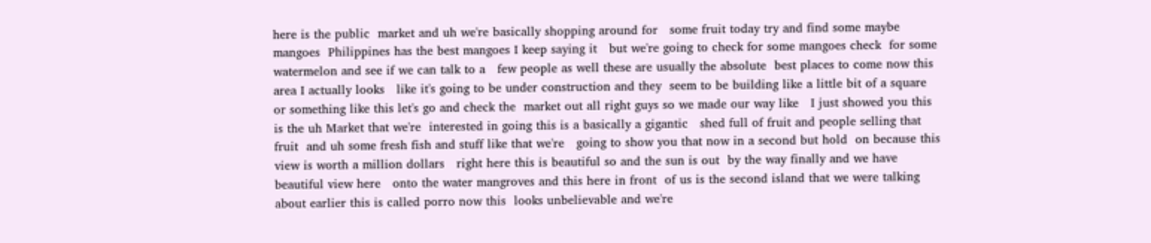here is the public  market and uh we're basically shopping around for   some fruit today try and find some maybe mangoes  Philippines has the best mangoes I keep saying it   but we're going to check for some mangoes check  for some watermelon and see if we can talk to a   few people as well these are usually the absolute  best places to come now this area I actually looks   like it's going to be under construction and they  seem to be building like a little bit of a square   or something like this let's go and check the  market out all right guys so we made our way like   I just showed you this is the uh Market that we're  interested in going this is a basically a gigantic   shed full of fruit and people selling that fruit  and uh some fresh fish and stuff like that we're   going to show you that now in a second but hold  on because this view is worth a million dollars   right here this is beautiful so and the sun is out  by the way finally and we have beautiful view here   onto the water mangroves and this here in front  of us is the second island that we were talking   about earlier this is called porro now this  looks unbelievable and we're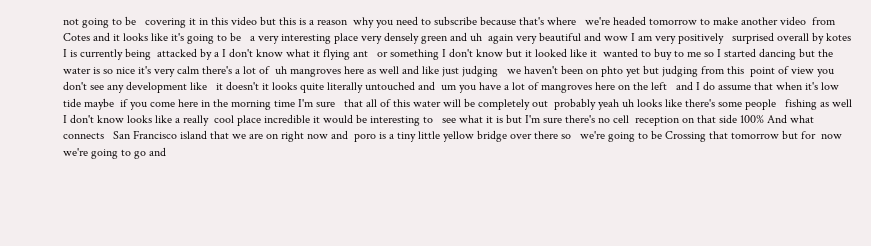not going to be   covering it in this video but this is a reason  why you need to subscribe because that's where   we're headed tomorrow to make another video  from Cotes and it looks like it's going to be   a very interesting place very densely green and uh  again very beautiful and wow I am very positively   surprised overall by kotes I is currently being  attacked by a I don't know what it flying ant   or something I don't know but it looked like it  wanted to buy to me so I started dancing but the   water is so nice it's very calm there's a lot of  uh mangroves here as well and like just judging   we haven't been on phto yet but judging from this  point of view you don't see any development like   it doesn't it looks quite literally untouched and  um you have a lot of mangroves here on the left   and I do assume that when it's low tide maybe  if you come here in the morning time I'm sure   that all of this water will be completely out  probably yeah uh looks like there's some people   fishing as well I don't know looks like a really  cool place incredible it would be interesting to   see what it is but I'm sure there's no cell  reception on that side 100% And what connects   San Francisco island that we are on right now and  poro is a tiny little yellow bridge over there so   we're going to be Crossing that tomorrow but for  now we're going to go and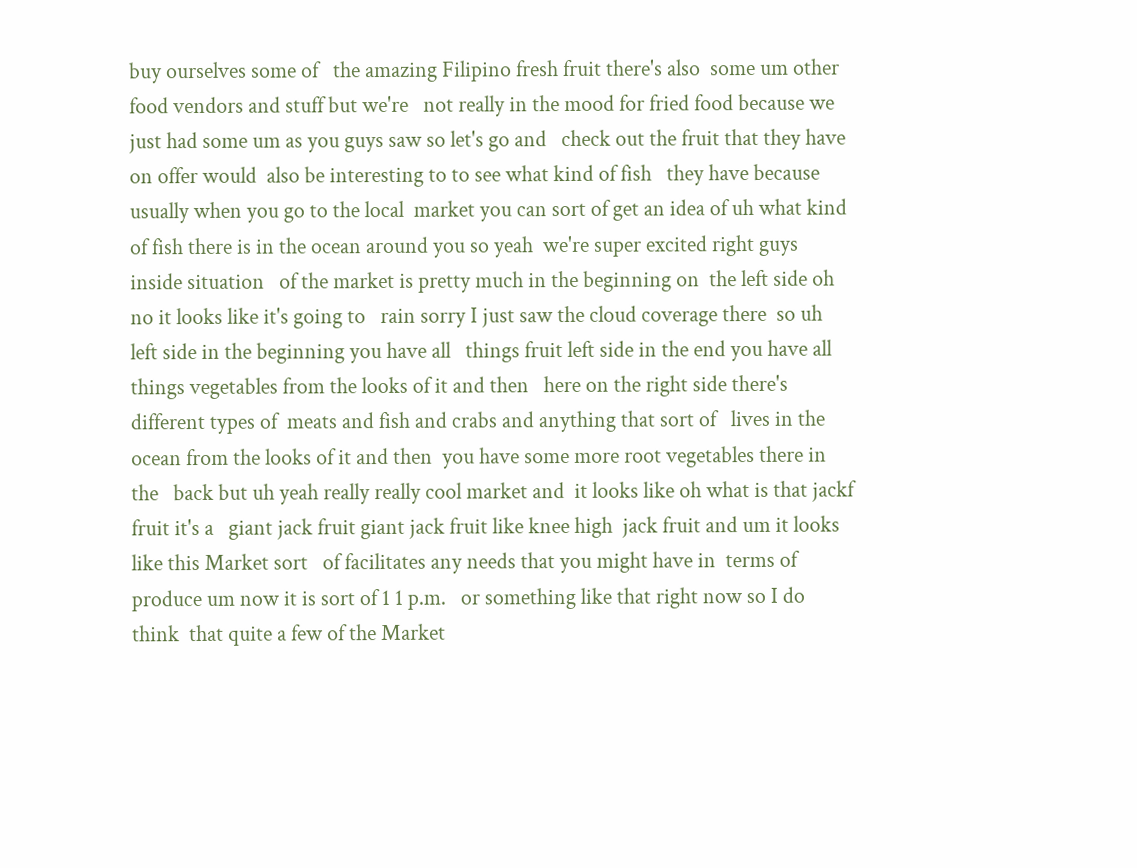buy ourselves some of   the amazing Filipino fresh fruit there's also  some um other food vendors and stuff but we're   not really in the mood for fried food because we  just had some um as you guys saw so let's go and   check out the fruit that they have on offer would  also be interesting to to see what kind of fish   they have because usually when you go to the local  market you can sort of get an idea of uh what kind   of fish there is in the ocean around you so yeah  we're super excited right guys inside situation   of the market is pretty much in the beginning on  the left side oh no it looks like it's going to   rain sorry I just saw the cloud coverage there  so uh left side in the beginning you have all   things fruit left side in the end you have all  things vegetables from the looks of it and then   here on the right side there's different types of  meats and fish and crabs and anything that sort of   lives in the ocean from the looks of it and then  you have some more root vegetables there in the   back but uh yeah really really cool market and  it looks like oh what is that jackf fruit it's a   giant jack fruit giant jack fruit like knee high  jack fruit and um it looks like this Market sort   of facilitates any needs that you might have in  terms of produce um now it is sort of 1 1 p.m.   or something like that right now so I do think  that quite a few of the Market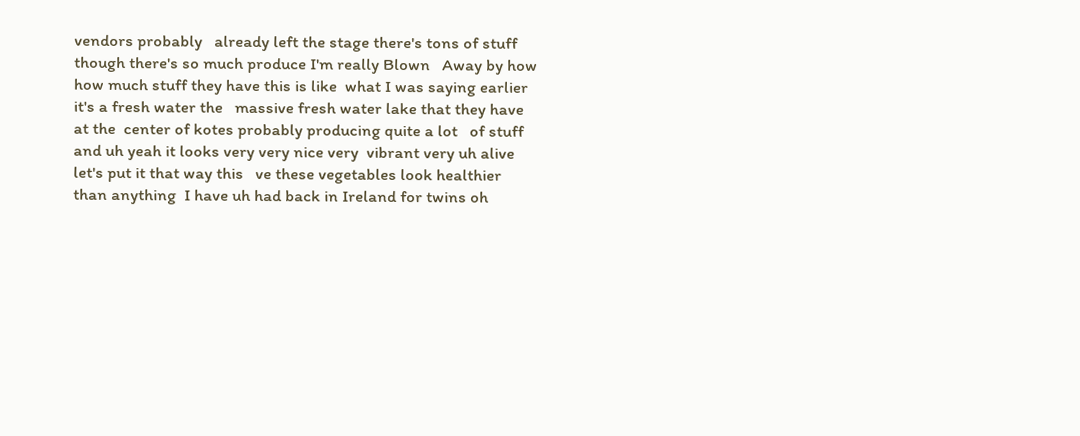vendors probably   already left the stage there's tons of stuff  though there's so much produce I'm really Blown   Away by how how much stuff they have this is like  what I was saying earlier it's a fresh water the   massive fresh water lake that they have at the  center of kotes probably producing quite a lot   of stuff and uh yeah it looks very very nice very  vibrant very uh alive let's put it that way this   ve these vegetables look healthier than anything  I have uh had back in Ireland for twins oh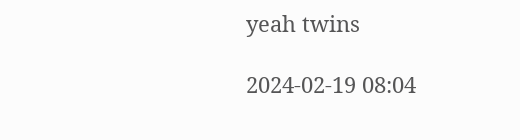yeah twins

2024-02-19 08:04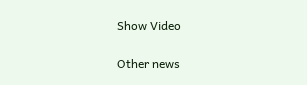Show Video

Other news